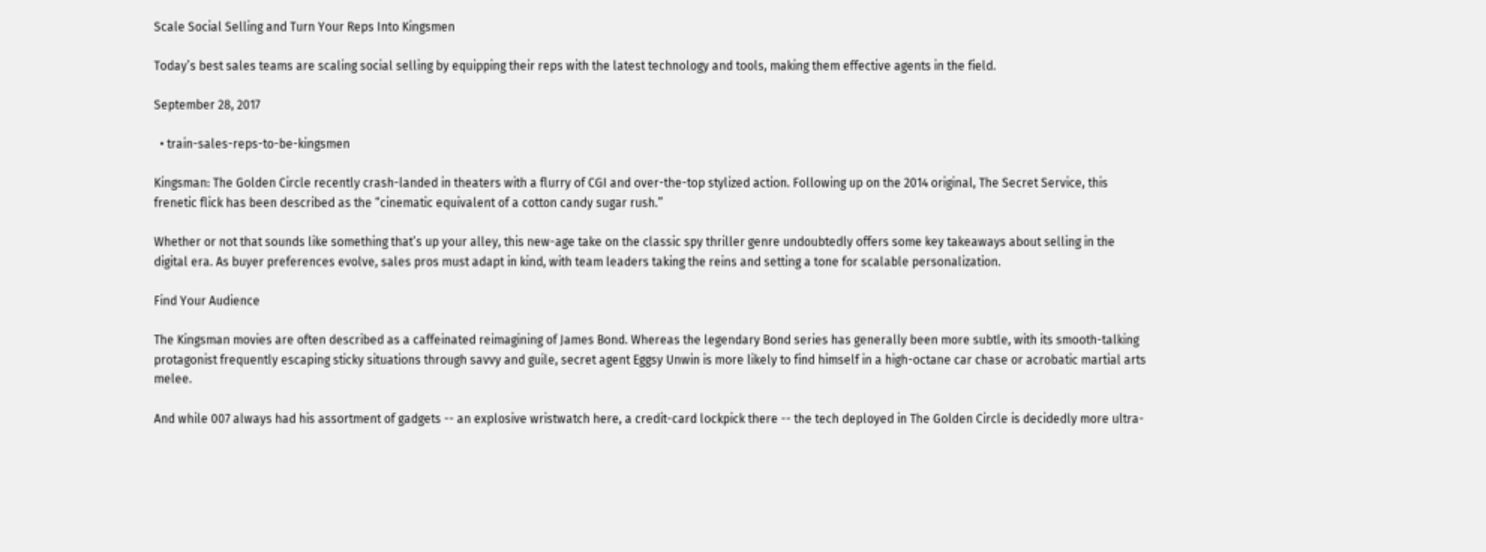Scale Social Selling and Turn Your Reps Into Kingsmen

Today’s best sales teams are scaling social selling by equipping their reps with the latest technology and tools, making them effective agents in the field.

September 28, 2017

  • train-sales-reps-to-be-kingsmen

Kingsman: The Golden Circle recently crash-landed in theaters with a flurry of CGI and over-the-top stylized action. Following up on the 2014 original, The Secret Service, this frenetic flick has been described as the “cinematic equivalent of a cotton candy sugar rush.”

Whether or not that sounds like something that’s up your alley, this new-age take on the classic spy thriller genre undoubtedly offers some key takeaways about selling in the digital era. As buyer preferences evolve, sales pros must adapt in kind, with team leaders taking the reins and setting a tone for scalable personalization.

Find Your Audience

The Kingsman movies are often described as a caffeinated reimagining of James Bond. Whereas the legendary Bond series has generally been more subtle, with its smooth-talking protagonist frequently escaping sticky situations through savvy and guile, secret agent Eggsy Unwin is more likely to find himself in a high-octane car chase or acrobatic martial arts melee.

And while 007 always had his assortment of gadgets -- an explosive wristwatch here, a credit-card lockpick there -- the tech deployed in The Golden Circle is decidedly more ultra-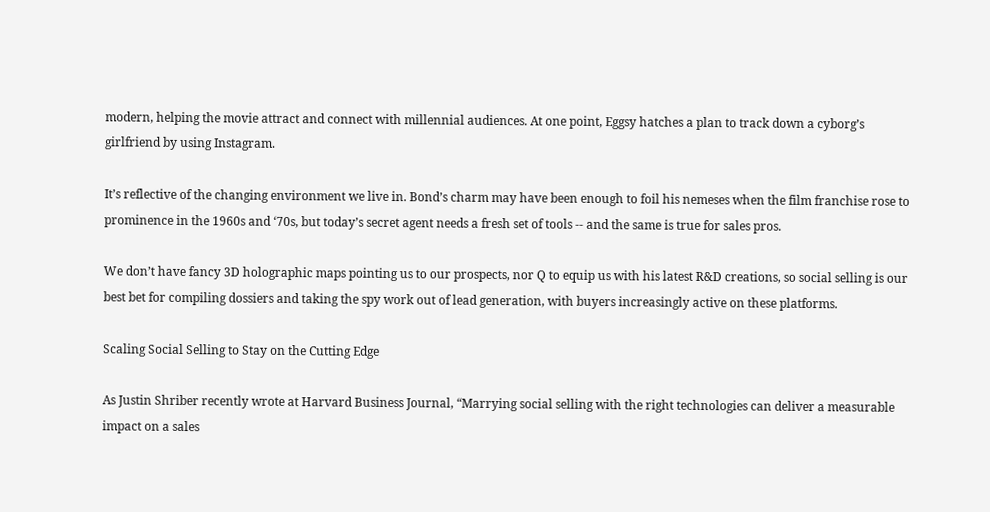modern, helping the movie attract and connect with millennial audiences. At one point, Eggsy hatches a plan to track down a cyborg’s girlfriend by using Instagram.

It’s reflective of the changing environment we live in. Bond’s charm may have been enough to foil his nemeses when the film franchise rose to prominence in the 1960s and ‘70s, but today’s secret agent needs a fresh set of tools -- and the same is true for sales pros.

We don’t have fancy 3D holographic maps pointing us to our prospects, nor Q to equip us with his latest R&D creations, so social selling is our best bet for compiling dossiers and taking the spy work out of lead generation, with buyers increasingly active on these platforms.

Scaling Social Selling to Stay on the Cutting Edge

As Justin Shriber recently wrote at Harvard Business Journal, “Marrying social selling with the right technologies can deliver a measurable impact on a sales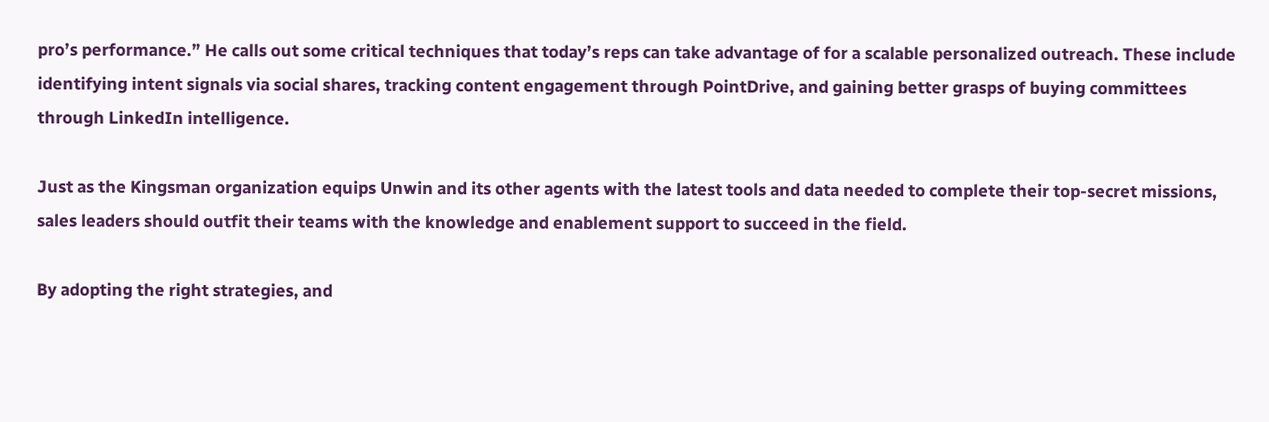pro’s performance.” He calls out some critical techniques that today’s reps can take advantage of for a scalable personalized outreach. These include identifying intent signals via social shares, tracking content engagement through PointDrive, and gaining better grasps of buying committees through LinkedIn intelligence.

Just as the Kingsman organization equips Unwin and its other agents with the latest tools and data needed to complete their top-secret missions, sales leaders should outfit their teams with the knowledge and enablement support to succeed in the field.

By adopting the right strategies, and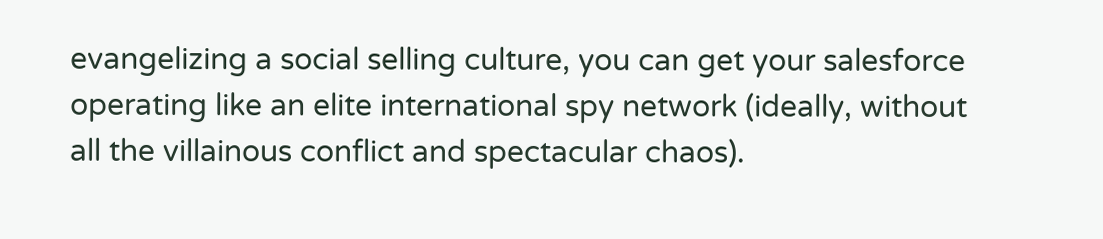evangelizing a social selling culture, you can get your salesforce operating like an elite international spy network (ideally, without all the villainous conflict and spectacular chaos).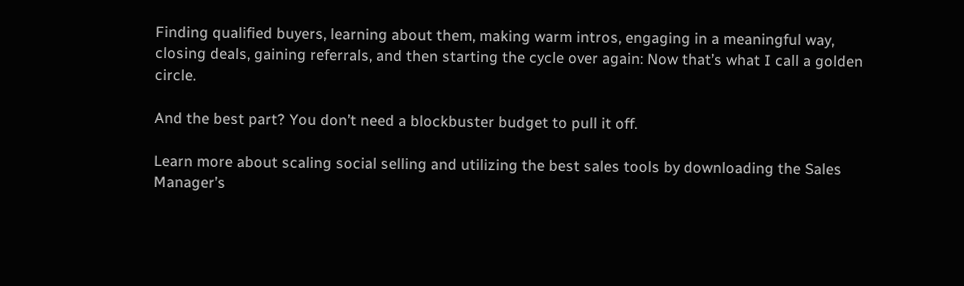Finding qualified buyers, learning about them, making warm intros, engaging in a meaningful way, closing deals, gaining referrals, and then starting the cycle over again: Now that’s what I call a golden circle.

And the best part? You don’t need a blockbuster budget to pull it off.

Learn more about scaling social selling and utilizing the best sales tools by downloading the Sales Manager’s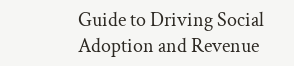Guide to Driving Social Adoption and Revenue